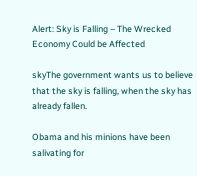Alert: Sky is Falling – The Wrecked Economy Could be Affected

skyThe government wants us to believe that the sky is falling, when the sky has already fallen.

Obama and his minions have been salivating for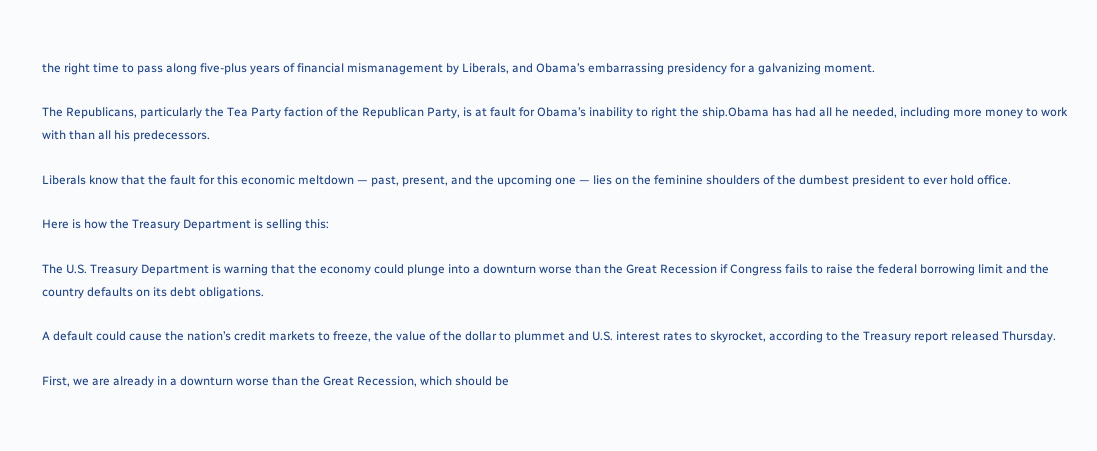the right time to pass along five-plus years of financial mismanagement by Liberals, and Obama’s embarrassing presidency for a galvanizing moment.

The Republicans, particularly the Tea Party faction of the Republican Party, is at fault for Obama’s inability to right the ship.Obama has had all he needed, including more money to work with than all his predecessors.

Liberals know that the fault for this economic meltdown — past, present, and the upcoming one — lies on the feminine shoulders of the dumbest president to ever hold office.

Here is how the Treasury Department is selling this:

The U.S. Treasury Department is warning that the economy could plunge into a downturn worse than the Great Recession if Congress fails to raise the federal borrowing limit and the country defaults on its debt obligations.

A default could cause the nation’s credit markets to freeze, the value of the dollar to plummet and U.S. interest rates to skyrocket, according to the Treasury report released Thursday.

First, we are already in a downturn worse than the Great Recession, which should be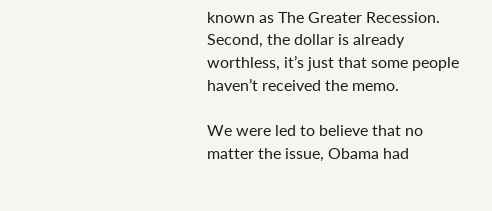known as The Greater Recession. Second, the dollar is already worthless, it’s just that some people haven’t received the memo.

We were led to believe that no matter the issue, Obama had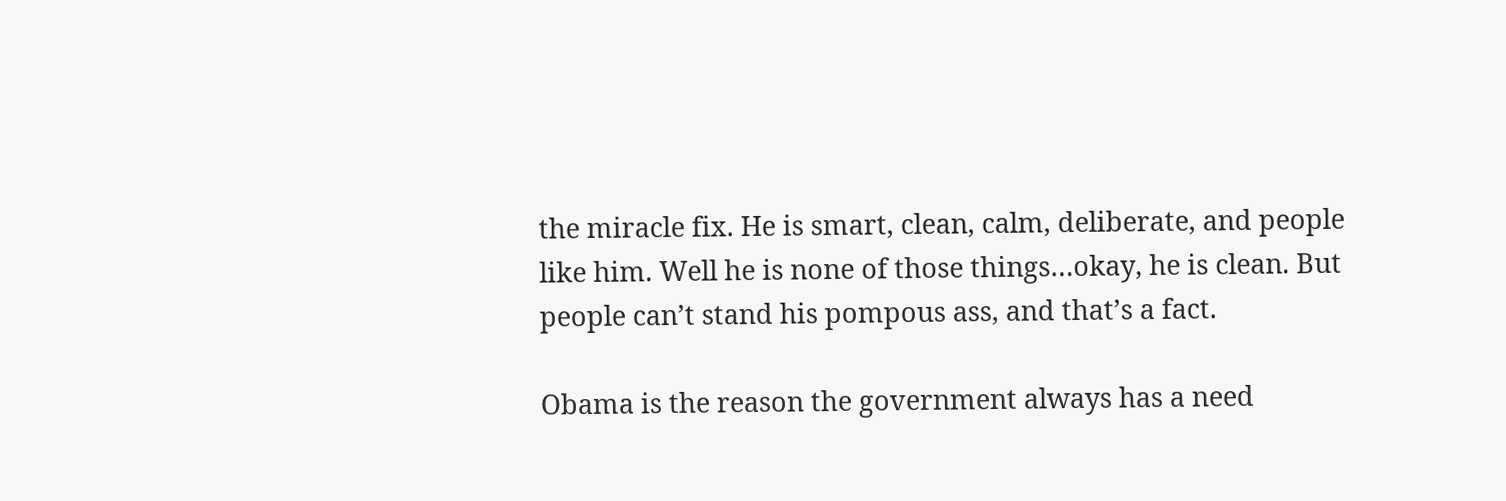the miracle fix. He is smart, clean, calm, deliberate, and people like him. Well he is none of those things…okay, he is clean. But people can’t stand his pompous ass, and that’s a fact.

Obama is the reason the government always has a need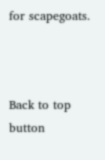for scapegoats.



Back to top button